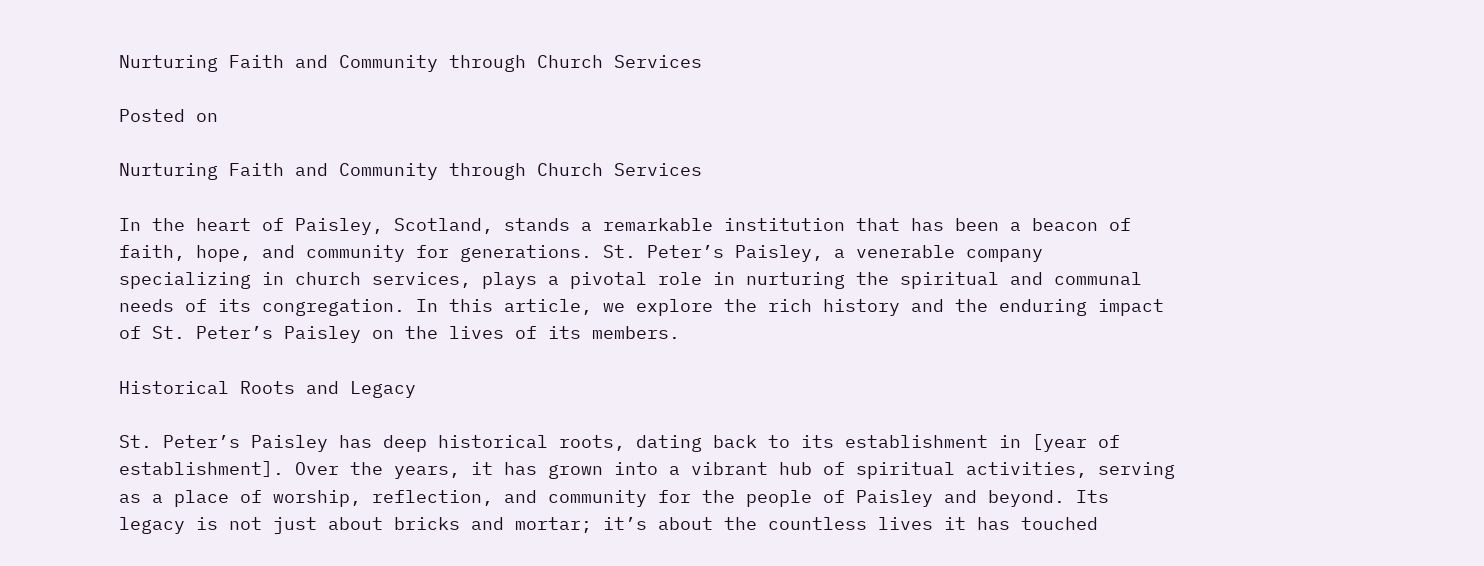Nurturing Faith and Community through Church Services

Posted on

Nurturing Faith and Community through Church Services

In the heart of Paisley, Scotland, stands a remarkable institution that has been a beacon of faith, hope, and community for generations. St. Peter’s Paisley, a venerable company specializing in church services, plays a pivotal role in nurturing the spiritual and communal needs of its congregation. In this article, we explore the rich history and the enduring impact of St. Peter’s Paisley on the lives of its members.

Historical Roots and Legacy

St. Peter’s Paisley has deep historical roots, dating back to its establishment in [year of establishment]. Over the years, it has grown into a vibrant hub of spiritual activities, serving as a place of worship, reflection, and community for the people of Paisley and beyond. Its legacy is not just about bricks and mortar; it’s about the countless lives it has touched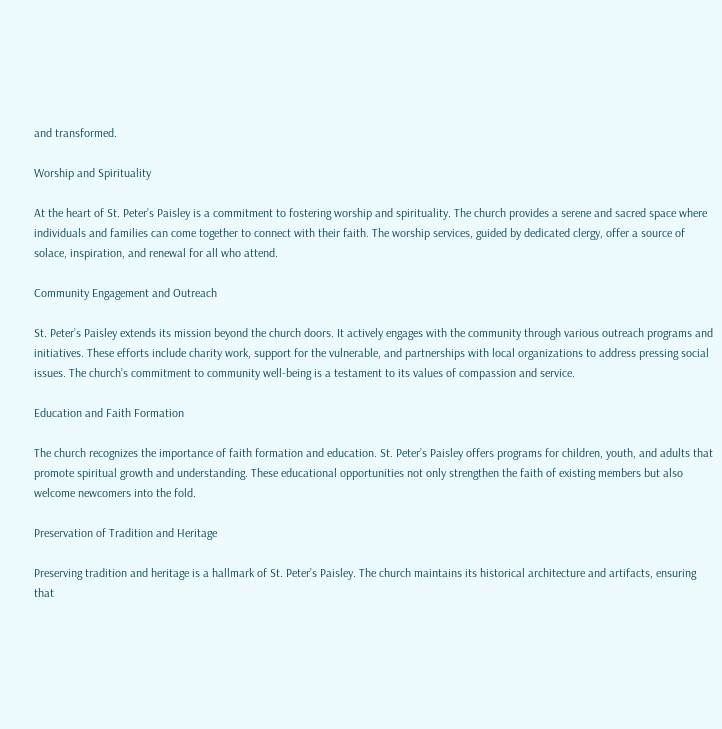and transformed.

Worship and Spirituality

At the heart of St. Peter’s Paisley is a commitment to fostering worship and spirituality. The church provides a serene and sacred space where individuals and families can come together to connect with their faith. The worship services, guided by dedicated clergy, offer a source of solace, inspiration, and renewal for all who attend.

Community Engagement and Outreach

St. Peter’s Paisley extends its mission beyond the church doors. It actively engages with the community through various outreach programs and initiatives. These efforts include charity work, support for the vulnerable, and partnerships with local organizations to address pressing social issues. The church’s commitment to community well-being is a testament to its values of compassion and service.

Education and Faith Formation

The church recognizes the importance of faith formation and education. St. Peter’s Paisley offers programs for children, youth, and adults that promote spiritual growth and understanding. These educational opportunities not only strengthen the faith of existing members but also welcome newcomers into the fold.

Preservation of Tradition and Heritage

Preserving tradition and heritage is a hallmark of St. Peter’s Paisley. The church maintains its historical architecture and artifacts, ensuring that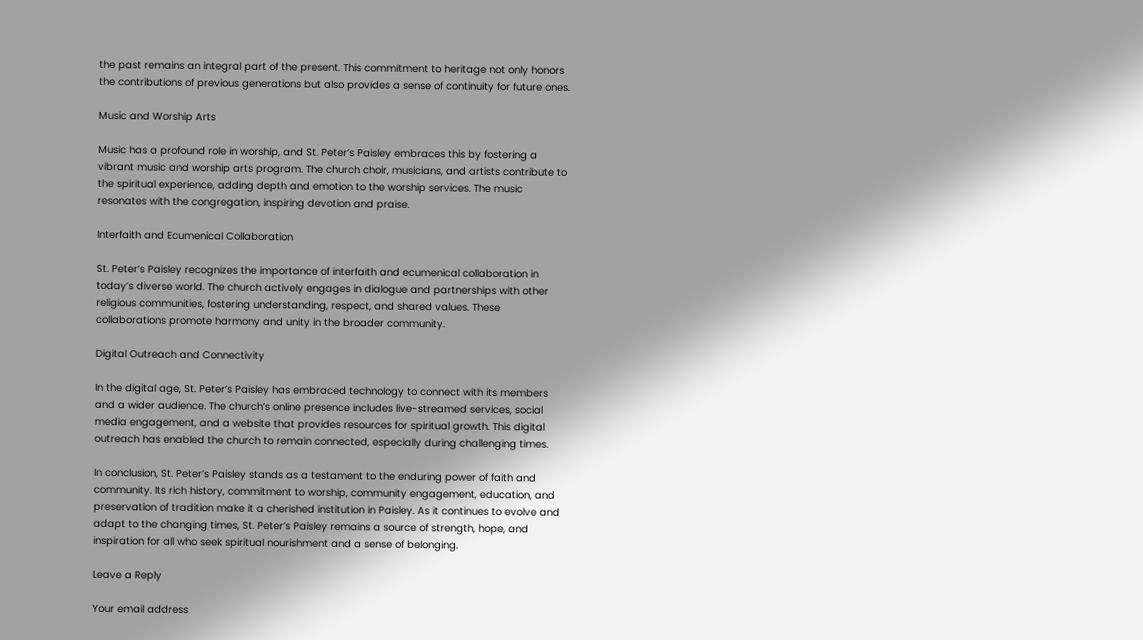the past remains an integral part of the present. This commitment to heritage not only honors the contributions of previous generations but also provides a sense of continuity for future ones.

Music and Worship Arts

Music has a profound role in worship, and St. Peter’s Paisley embraces this by fostering a vibrant music and worship arts program. The church choir, musicians, and artists contribute to the spiritual experience, adding depth and emotion to the worship services. The music resonates with the congregation, inspiring devotion and praise.

Interfaith and Ecumenical Collaboration

St. Peter’s Paisley recognizes the importance of interfaith and ecumenical collaboration in today’s diverse world. The church actively engages in dialogue and partnerships with other religious communities, fostering understanding, respect, and shared values. These collaborations promote harmony and unity in the broader community.

Digital Outreach and Connectivity

In the digital age, St. Peter’s Paisley has embraced technology to connect with its members and a wider audience. The church’s online presence includes live-streamed services, social media engagement, and a website that provides resources for spiritual growth. This digital outreach has enabled the church to remain connected, especially during challenging times.

In conclusion, St. Peter’s Paisley stands as a testament to the enduring power of faith and community. Its rich history, commitment to worship, community engagement, education, and preservation of tradition make it a cherished institution in Paisley. As it continues to evolve and adapt to the changing times, St. Peter’s Paisley remains a source of strength, hope, and inspiration for all who seek spiritual nourishment and a sense of belonging.

Leave a Reply

Your email address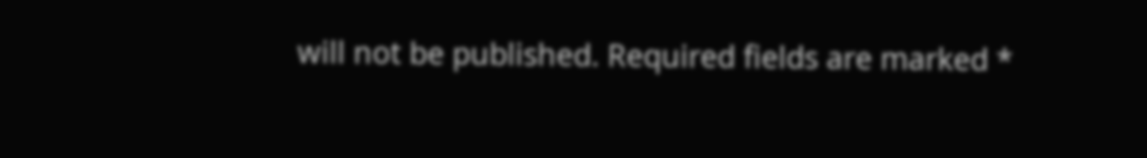will not be published. Required fields are marked *